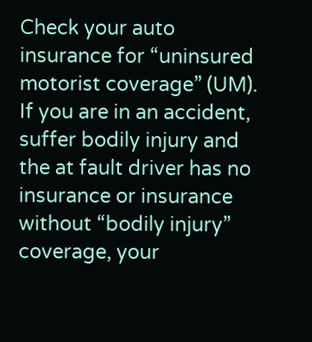Check your auto insurance for “uninsured motorist coverage” (UM). If you are in an accident, suffer bodily injury and the at fault driver has no insurance or insurance without “bodily injury” coverage, your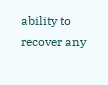ability to recover any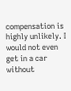compensation is highly unlikely. I would not even get in a car without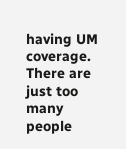having UM coverage. There are just too many people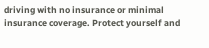driving with no insurance or minimal insurance coverage. Protect yourself and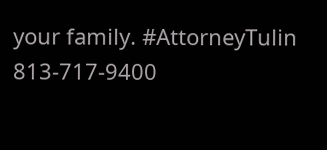your family. #AttorneyTulin 813-717-9400